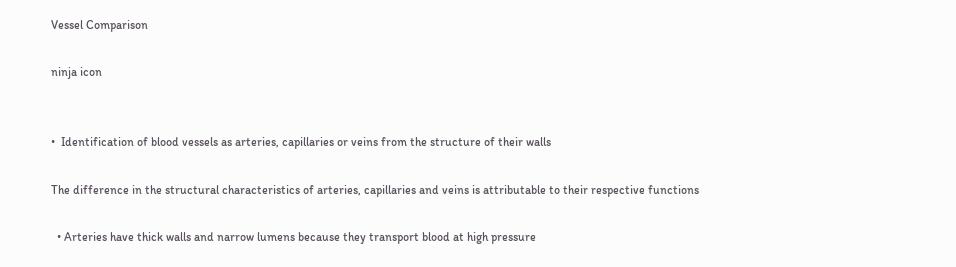Vessel Comparison

ninja icon


•  Identification of blood vessels as arteries, capillaries or veins from the structure of their walls

The difference in the structural characteristics of arteries, capillaries and veins is attributable to their respective functions

  • Arteries have thick walls and narrow lumens because they transport blood at high pressure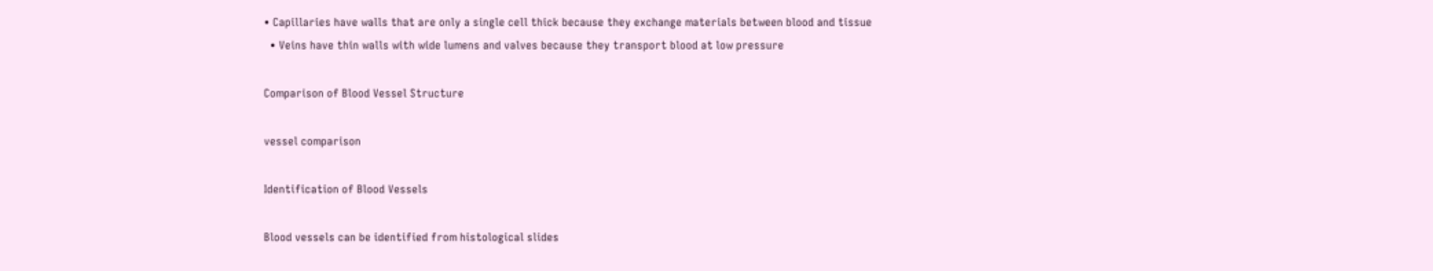• Capillaries have walls that are only a single cell thick because they exchange materials between blood and tissue
  • Veins have thin walls with wide lumens and valves because they transport blood at low pressure

Comparison of Blood Vessel Structure

vessel comparison

Identification of Blood Vessels

Blood vessels can be identified from histological slides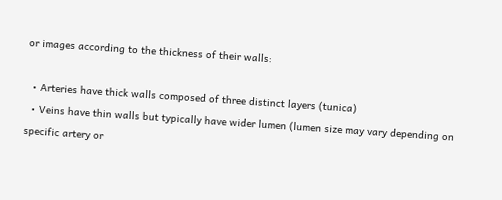or images according to the thickness of their walls:

  • Arteries have thick walls composed of three distinct layers (tunica)
  • Veins have thin walls but typically have wider lumen (lumen size may vary depending on specific artery or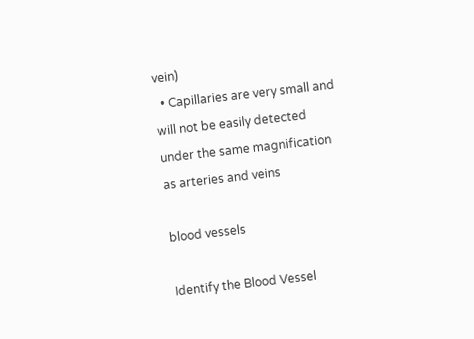vein)
  • Capillaries are very small and will not be easily detected under the same magnification as arteries and veins

blood vessels

Identify the Blood Vessel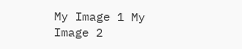My Image 1 My Image 2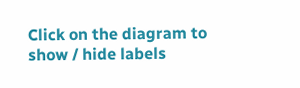Click on the diagram to show / hide labels